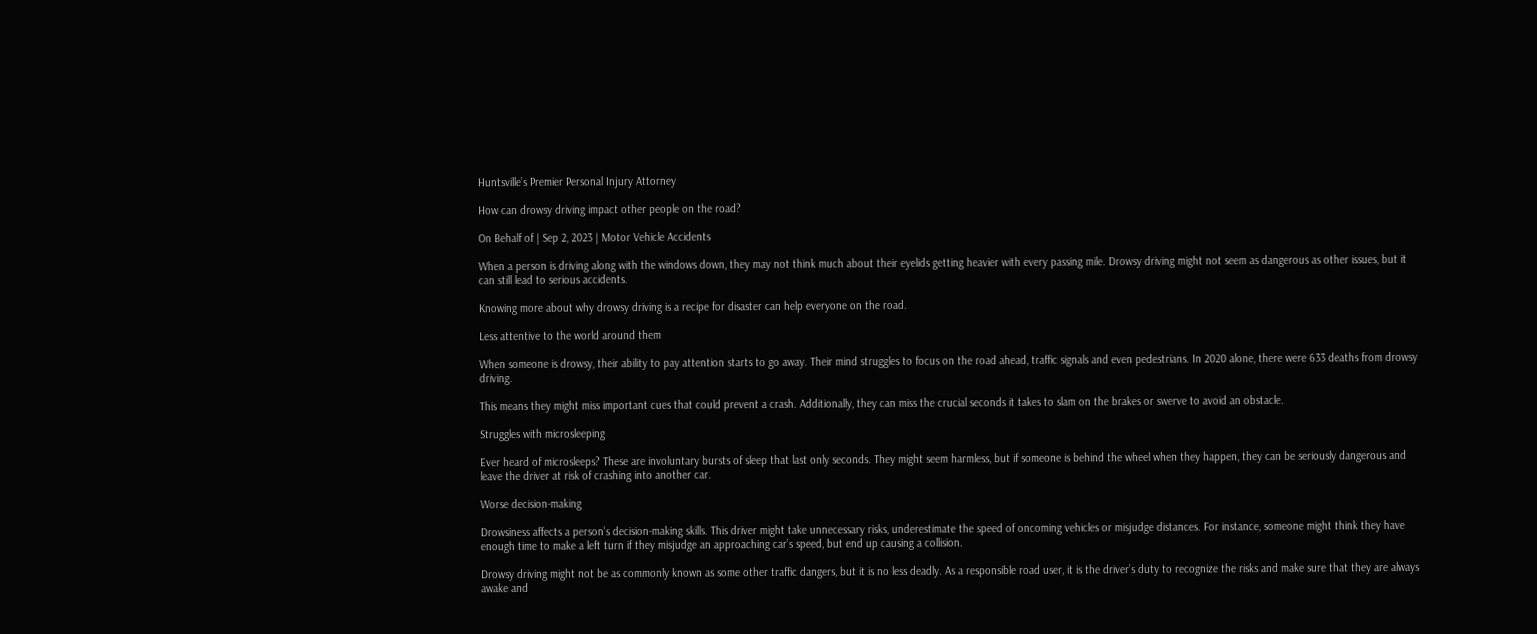Huntsville’s Premier Personal Injury Attorney

How can drowsy driving impact other people on the road?

On Behalf of | Sep 2, 2023 | Motor Vehicle Accidents

When a person is driving along with the windows down, they may not think much about their eyelids getting heavier with every passing mile. Drowsy driving might not seem as dangerous as other issues, but it can still lead to serious accidents.

Knowing more about why drowsy driving is a recipe for disaster can help everyone on the road.

Less attentive to the world around them

When someone is drowsy, their ability to pay attention starts to go away. Their mind struggles to focus on the road ahead, traffic signals and even pedestrians. In 2020 alone, there were 633 deaths from drowsy driving.

This means they might miss important cues that could prevent a crash. Additionally, they can miss the crucial seconds it takes to slam on the brakes or swerve to avoid an obstacle.

Struggles with microsleeping

Ever heard of microsleeps? These are involuntary bursts of sleep that last only seconds. They might seem harmless, but if someone is behind the wheel when they happen, they can be seriously dangerous and leave the driver at risk of crashing into another car.

Worse decision-making

Drowsiness affects a person’s decision-making skills. This driver might take unnecessary risks, underestimate the speed of oncoming vehicles or misjudge distances. For instance, someone might think they have enough time to make a left turn if they misjudge an approaching car’s speed, but end up causing a collision.

Drowsy driving might not be as commonly known as some other traffic dangers, but it is no less deadly. As a responsible road user, it is the driver’s duty to recognize the risks and make sure that they are always awake and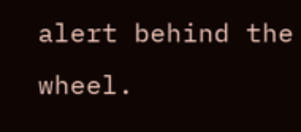alert behind the wheel.